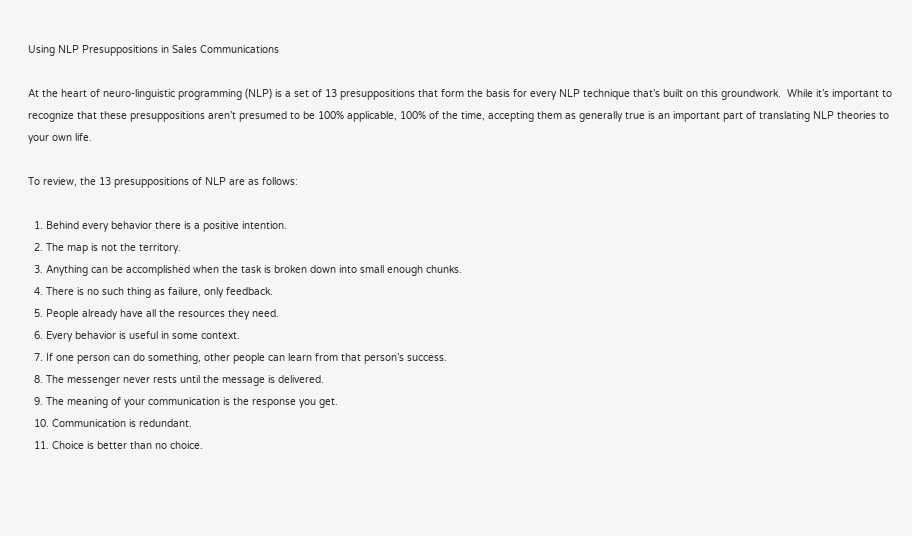Using NLP Presuppositions in Sales Communications

At the heart of neuro-linguistic programming (NLP) is a set of 13 presuppositions that form the basis for every NLP technique that’s built on this groundwork.  While it’s important to recognize that these presuppositions aren’t presumed to be 100% applicable, 100% of the time, accepting them as generally true is an important part of translating NLP theories to your own life.

To review, the 13 presuppositions of NLP are as follows:

  1. Behind every behavior there is a positive intention.
  2. The map is not the territory.
  3. Anything can be accomplished when the task is broken down into small enough chunks.
  4. There is no such thing as failure, only feedback.
  5. People already have all the resources they need.
  6. Every behavior is useful in some context.
  7. If one person can do something, other people can learn from that person’s success.
  8. The messenger never rests until the message is delivered.
  9. The meaning of your communication is the response you get.
  10. Communication is redundant.
  11. Choice is better than no choice.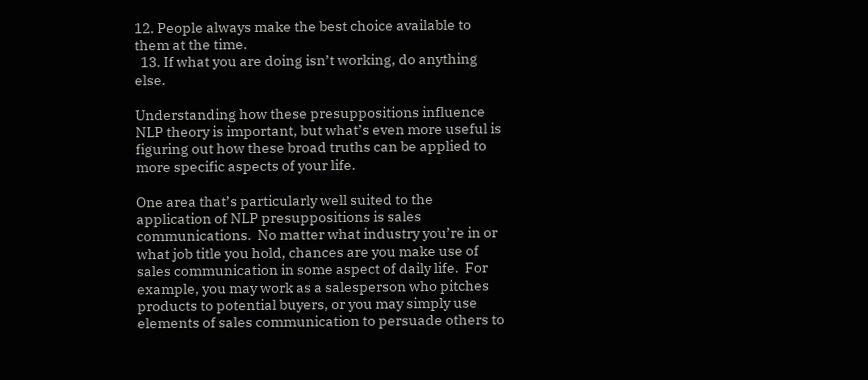12. People always make the best choice available to them at the time.
  13. If what you are doing isn’t working, do anything else.

Understanding how these presuppositions influence NLP theory is important, but what’s even more useful is figuring out how these broad truths can be applied to more specific aspects of your life.

One area that’s particularly well suited to the application of NLP presuppositions is sales communications.  No matter what industry you’re in or what job title you hold, chances are you make use of sales communication in some aspect of daily life.  For example, you may work as a salesperson who pitches products to potential buyers, or you may simply use elements of sales communication to persuade others to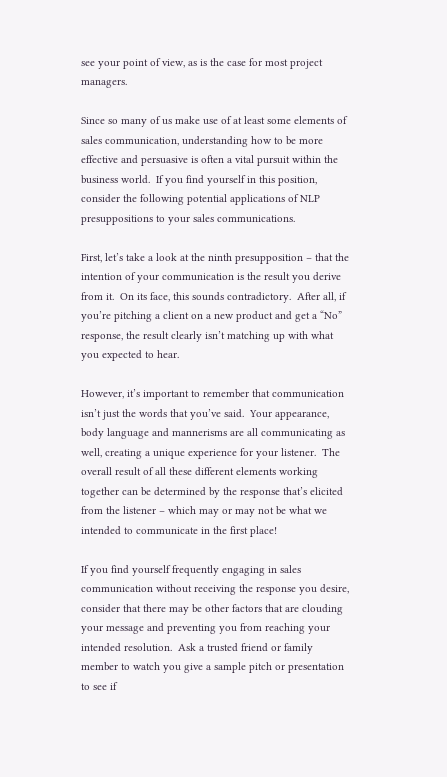see your point of view, as is the case for most project managers.

Since so many of us make use of at least some elements of sales communication, understanding how to be more effective and persuasive is often a vital pursuit within the business world.  If you find yourself in this position, consider the following potential applications of NLP presuppositions to your sales communications.

First, let’s take a look at the ninth presupposition – that the intention of your communication is the result you derive from it.  On its face, this sounds contradictory.  After all, if you’re pitching a client on a new product and get a “No” response, the result clearly isn’t matching up with what you expected to hear.

However, it’s important to remember that communication isn’t just the words that you’ve said.  Your appearance, body language and mannerisms are all communicating as well, creating a unique experience for your listener.  The overall result of all these different elements working together can be determined by the response that’s elicited from the listener – which may or may not be what we intended to communicate in the first place!

If you find yourself frequently engaging in sales communication without receiving the response you desire, consider that there may be other factors that are clouding your message and preventing you from reaching your intended resolution.  Ask a trusted friend or family member to watch you give a sample pitch or presentation to see if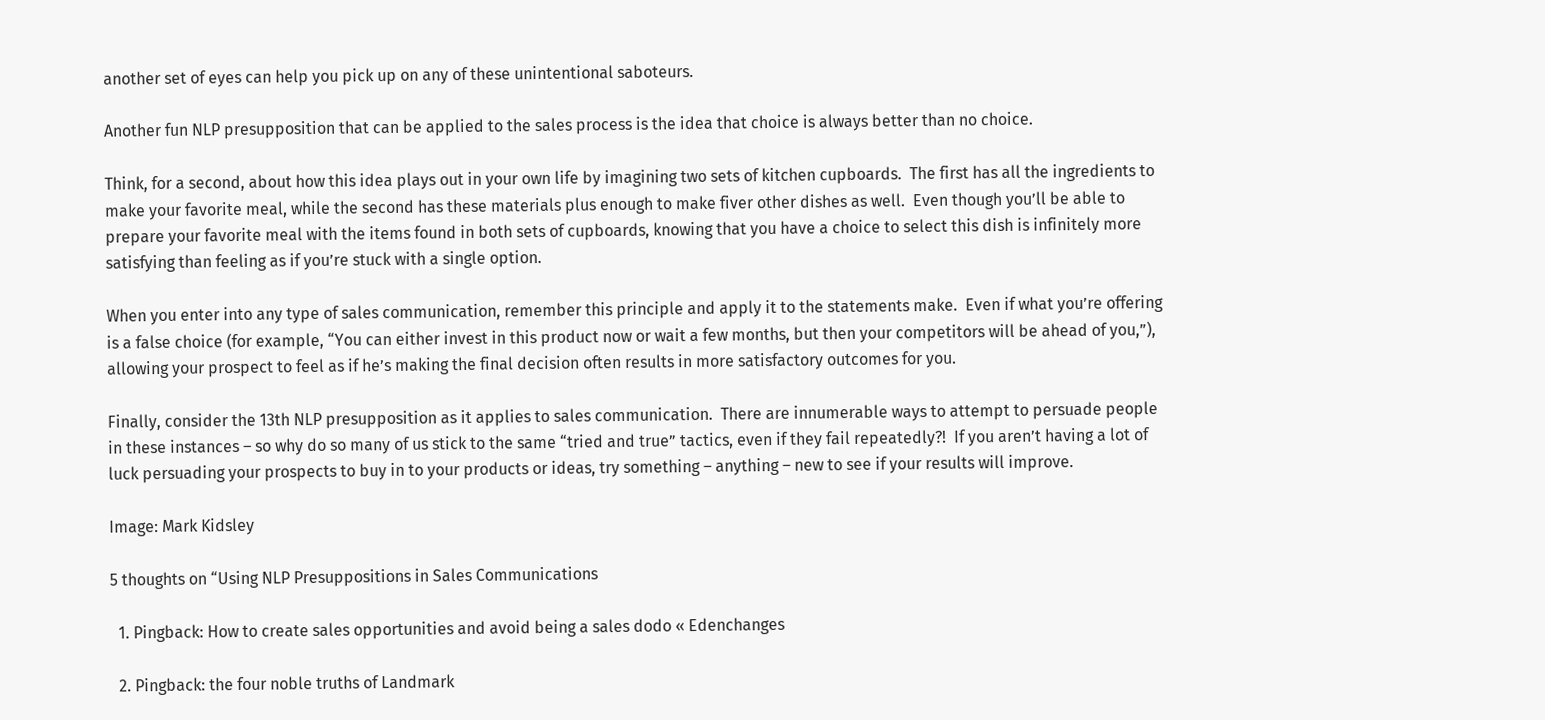another set of eyes can help you pick up on any of these unintentional saboteurs.

Another fun NLP presupposition that can be applied to the sales process is the idea that choice is always better than no choice.

Think, for a second, about how this idea plays out in your own life by imagining two sets of kitchen cupboards.  The first has all the ingredients to make your favorite meal, while the second has these materials plus enough to make fiver other dishes as well.  Even though you’ll be able to prepare your favorite meal with the items found in both sets of cupboards, knowing that you have a choice to select this dish is infinitely more satisfying than feeling as if you’re stuck with a single option.

When you enter into any type of sales communication, remember this principle and apply it to the statements make.  Even if what you’re offering is a false choice (for example, “You can either invest in this product now or wait a few months, but then your competitors will be ahead of you,”), allowing your prospect to feel as if he’s making the final decision often results in more satisfactory outcomes for you.

Finally, consider the 13th NLP presupposition as it applies to sales communication.  There are innumerable ways to attempt to persuade people in these instances – so why do so many of us stick to the same “tried and true” tactics, even if they fail repeatedly?!  If you aren’t having a lot of luck persuading your prospects to buy in to your products or ideas, try something – anything – new to see if your results will improve.

Image: Mark Kidsley

5 thoughts on “Using NLP Presuppositions in Sales Communications

  1. Pingback: How to create sales opportunities and avoid being a sales dodo « Edenchanges

  2. Pingback: the four noble truths of Landmark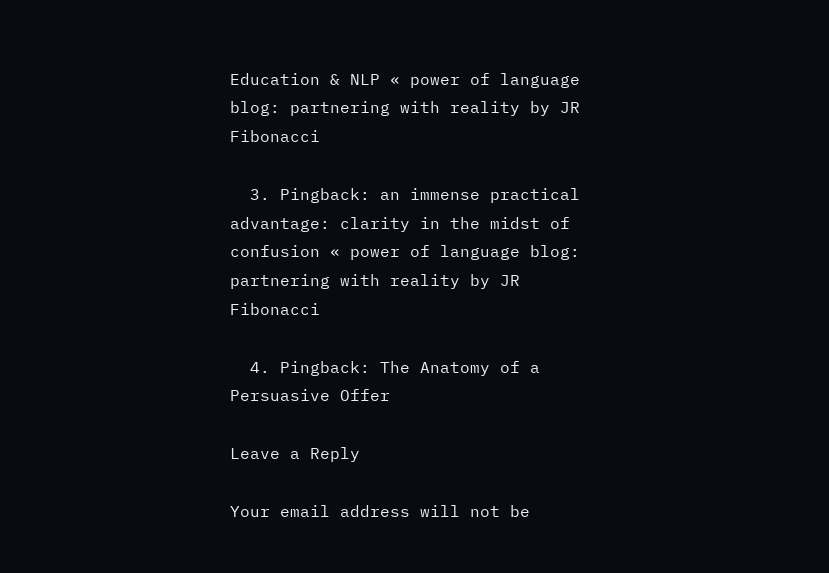Education & NLP « power of language blog: partnering with reality by JR Fibonacci

  3. Pingback: an immense practical advantage: clarity in the midst of confusion « power of language blog: partnering with reality by JR Fibonacci

  4. Pingback: The Anatomy of a Persuasive Offer

Leave a Reply

Your email address will not be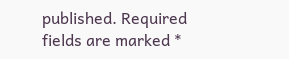published. Required fields are marked *